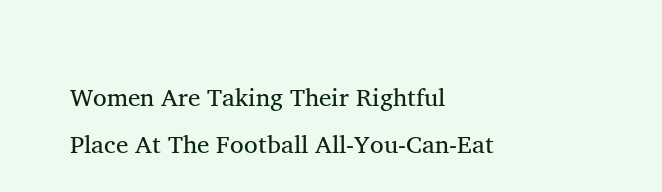Women Are Taking Their Rightful Place At The Football All-You-Can-Eat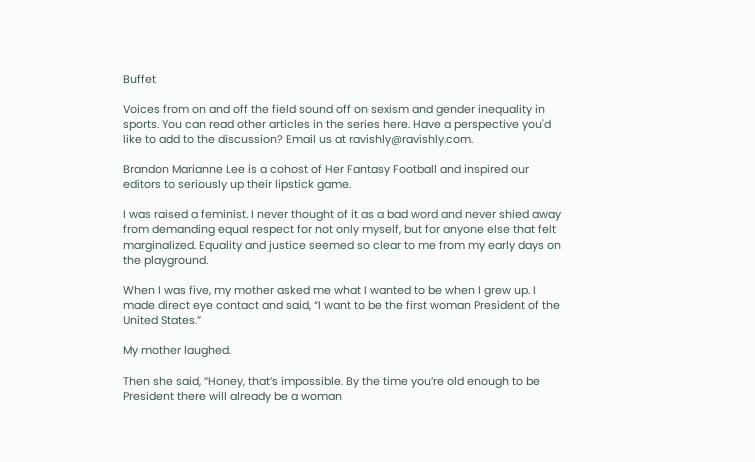Buffet

Voices from on and off the field sound off on sexism and gender inequality in sports. You can read other articles in the series here. Have a perspective you'd like to add to the discussion? Email us at ravishly@ravishly.com.

Brandon Marianne Lee is a cohost of Her Fantasy Football and inspired our editors to seriously up their lipstick game.

I was raised a feminist. I never thought of it as a bad word and never shied away from demanding equal respect for not only myself, but for anyone else that felt marginalized. Equality and justice seemed so clear to me from my early days on the playground.

When I was five, my mother asked me what I wanted to be when I grew up. I made direct eye contact and said, “I want to be the first woman President of the United States.”

My mother laughed.

Then she said, “Honey, that’s impossible. By the time you’re old enough to be President there will already be a woman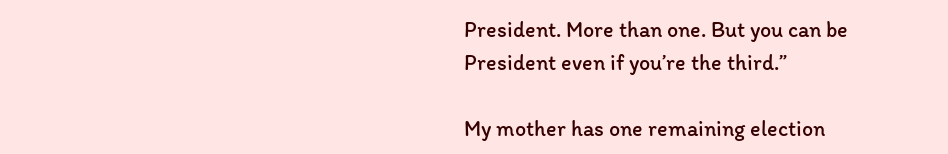President. More than one. But you can be President even if you’re the third.”

My mother has one remaining election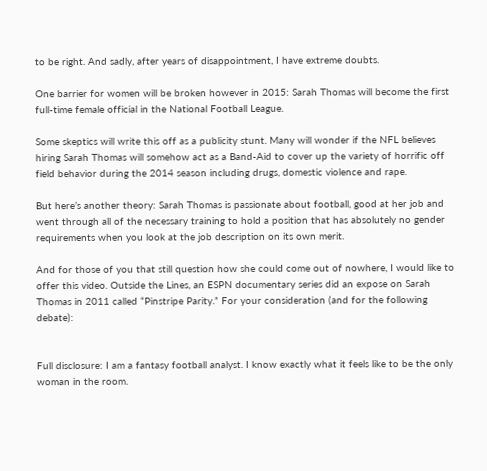to be right. And sadly, after years of disappointment, I have extreme doubts.

One barrier for women will be broken however in 2015: Sarah Thomas will become the first full-time female official in the National Football League.

Some skeptics will write this off as a publicity stunt. Many will wonder if the NFL believes hiring Sarah Thomas will somehow act as a Band-Aid to cover up the variety of horrific off field behavior during the 2014 season including drugs, domestic violence and rape.

But here’s another theory: Sarah Thomas is passionate about football, good at her job and went through all of the necessary training to hold a position that has absolutely no gender requirements when you look at the job description on its own merit.

And for those of you that still question how she could come out of nowhere, I would like to offer this video. Outside the Lines, an ESPN documentary series did an expose on Sarah Thomas in 2011 called “Pinstripe Parity.” For your consideration (and for the following debate):


Full disclosure: I am a fantasy football analyst. I know exactly what it feels like to be the only woman in the room.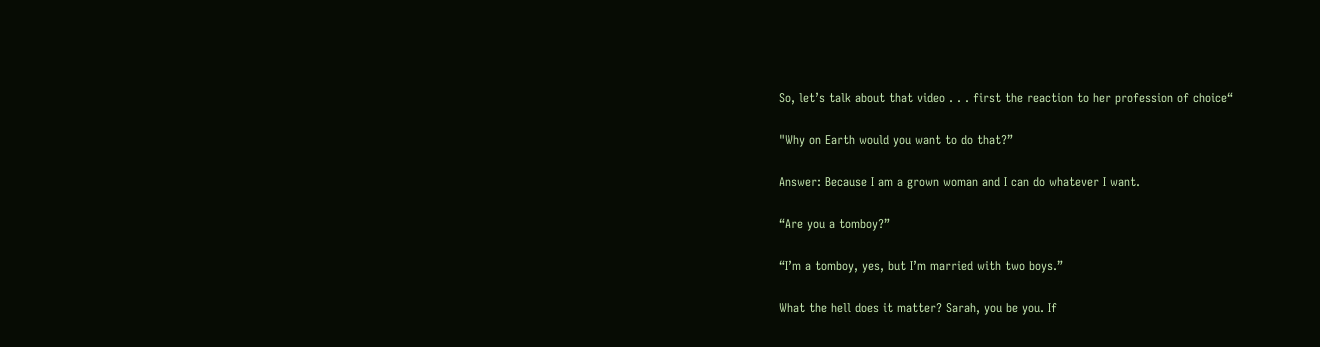So, let’s talk about that video . . . first the reaction to her profession of choice“

"Why on Earth would you want to do that?”

Answer: Because I am a grown woman and I can do whatever I want.

“Are you a tomboy?”

“I’m a tomboy, yes, but I’m married with two boys.”

What the hell does it matter? Sarah, you be you. If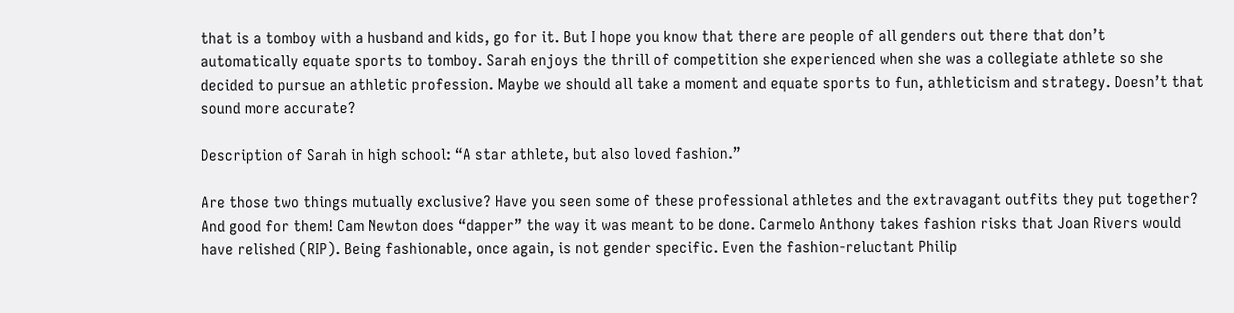that is a tomboy with a husband and kids, go for it. But I hope you know that there are people of all genders out there that don’t automatically equate sports to tomboy. Sarah enjoys the thrill of competition she experienced when she was a collegiate athlete so she decided to pursue an athletic profession. Maybe we should all take a moment and equate sports to fun, athleticism and strategy. Doesn’t that sound more accurate?

Description of Sarah in high school: “A star athlete, but also loved fashion.”

Are those two things mutually exclusive? Have you seen some of these professional athletes and the extravagant outfits they put together? And good for them! Cam Newton does “dapper” the way it was meant to be done. Carmelo Anthony takes fashion risks that Joan Rivers would have relished (RIP). Being fashionable, once again, is not gender specific. Even the fashion-reluctant Philip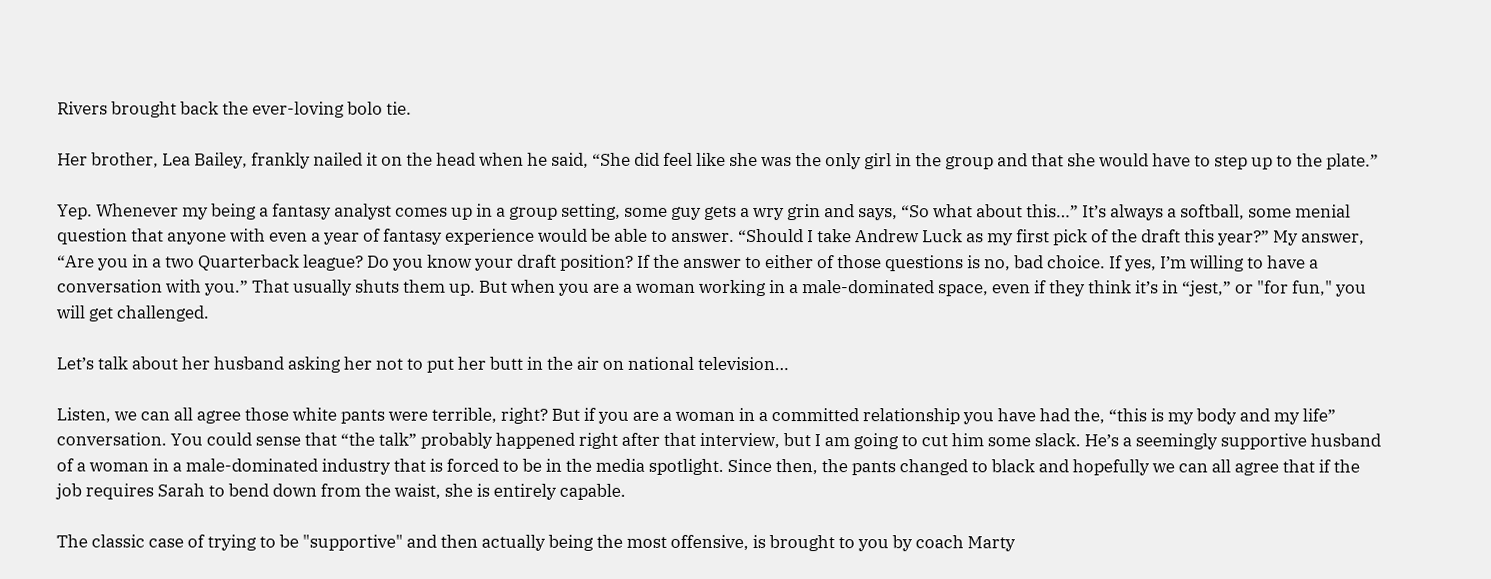Rivers brought back the ever-loving bolo tie.

Her brother, Lea Bailey, frankly nailed it on the head when he said, “She did feel like she was the only girl in the group and that she would have to step up to the plate.”

Yep. Whenever my being a fantasy analyst comes up in a group setting, some guy gets a wry grin and says, “So what about this…” It’s always a softball, some menial question that anyone with even a year of fantasy experience would be able to answer. “Should I take Andrew Luck as my first pick of the draft this year?” My answer, “Are you in a two Quarterback league? Do you know your draft position? If the answer to either of those questions is no, bad choice. If yes, I’m willing to have a conversation with you.” That usually shuts them up. But when you are a woman working in a male-dominated space, even if they think it’s in “jest,” or "for fun," you will get challenged.

Let’s talk about her husband asking her not to put her butt in the air on national television…

Listen, we can all agree those white pants were terrible, right? But if you are a woman in a committed relationship you have had the, “this is my body and my life” conversation. You could sense that “the talk” probably happened right after that interview, but I am going to cut him some slack. He’s a seemingly supportive husband of a woman in a male-dominated industry that is forced to be in the media spotlight. Since then, the pants changed to black and hopefully we can all agree that if the job requires Sarah to bend down from the waist, she is entirely capable.

The classic case of trying to be "supportive" and then actually being the most offensive, is brought to you by coach Marty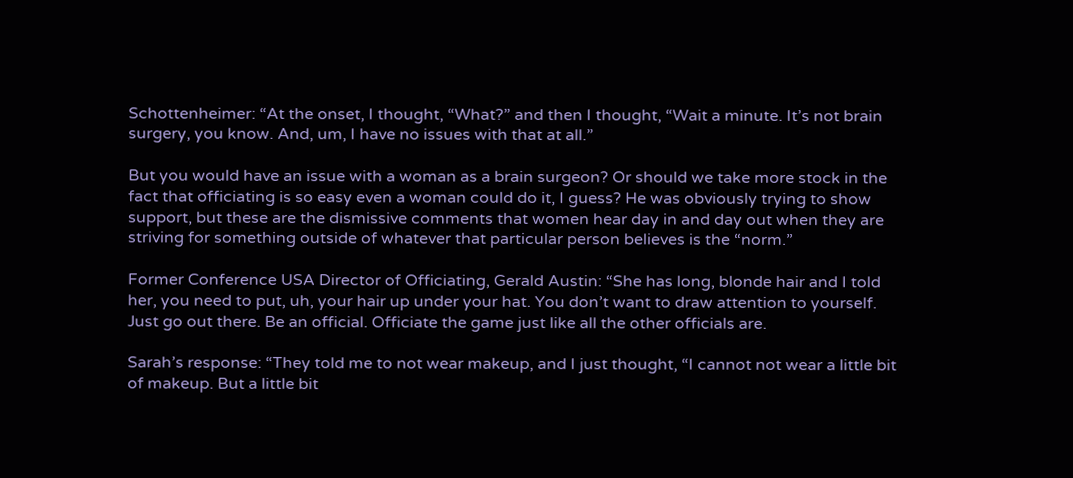Schottenheimer: “At the onset, I thought, “What?” and then I thought, “Wait a minute. It’s not brain surgery, you know. And, um, I have no issues with that at all.”

But you would have an issue with a woman as a brain surgeon? Or should we take more stock in the fact that officiating is so easy even a woman could do it, I guess? He was obviously trying to show support, but these are the dismissive comments that women hear day in and day out when they are striving for something outside of whatever that particular person believes is the “norm.”

Former Conference USA Director of Officiating, Gerald Austin: “She has long, blonde hair and I told her, you need to put, uh, your hair up under your hat. You don’t want to draw attention to yourself. Just go out there. Be an official. Officiate the game just like all the other officials are.

Sarah’s response: “They told me to not wear makeup, and I just thought, “I cannot not wear a little bit of makeup. But a little bit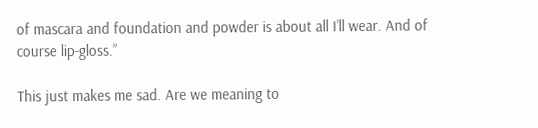of mascara and foundation and powder is about all I’ll wear. And of course lip-gloss.”

This just makes me sad. Are we meaning to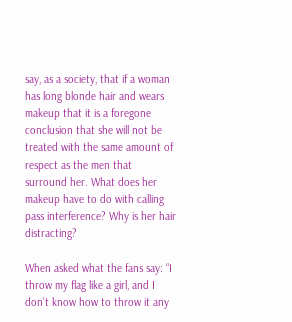say, as a society, that if a woman has long blonde hair and wears makeup that it is a foregone conclusion that she will not be treated with the same amount of respect as the men that surround her. What does her makeup have to do with calling pass interference? Why is her hair distracting?

When asked what the fans say: “I throw my flag like a girl, and I don’t know how to throw it any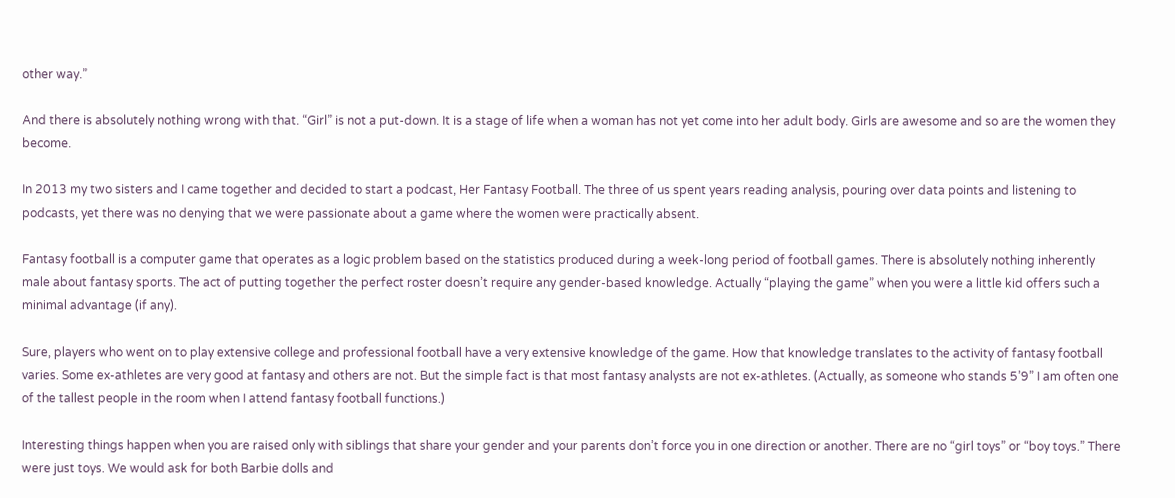other way.”

And there is absolutely nothing wrong with that. “Girl” is not a put-down. It is a stage of life when a woman has not yet come into her adult body. Girls are awesome and so are the women they become.

In 2013 my two sisters and I came together and decided to start a podcast, Her Fantasy Football. The three of us spent years reading analysis, pouring over data points and listening to podcasts, yet there was no denying that we were passionate about a game where the women were practically absent.

Fantasy football is a computer game that operates as a logic problem based on the statistics produced during a week-long period of football games. There is absolutely nothing inherently male about fantasy sports. The act of putting together the perfect roster doesn’t require any gender-based knowledge. Actually “playing the game” when you were a little kid offers such a minimal advantage (if any).

Sure, players who went on to play extensive college and professional football have a very extensive knowledge of the game. How that knowledge translates to the activity of fantasy football varies. Some ex-athletes are very good at fantasy and others are not. But the simple fact is that most fantasy analysts are not ex-athletes. (Actually, as someone who stands 5’9” I am often one of the tallest people in the room when I attend fantasy football functions.)

Interesting things happen when you are raised only with siblings that share your gender and your parents don’t force you in one direction or another. There are no “girl toys” or “boy toys.” There were just toys. We would ask for both Barbie dolls and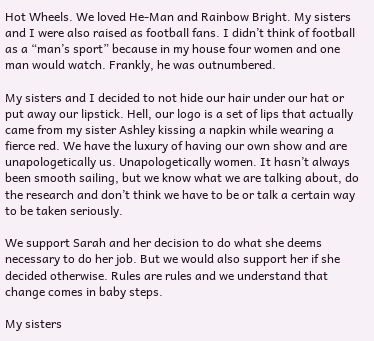Hot Wheels. We loved He-Man and Rainbow Bright. My sisters and I were also raised as football fans. I didn’t think of football as a “man’s sport” because in my house four women and one man would watch. Frankly, he was outnumbered.

My sisters and I decided to not hide our hair under our hat or put away our lipstick. Hell, our logo is a set of lips that actually came from my sister Ashley kissing a napkin while wearing a fierce red. We have the luxury of having our own show and are unapologetically us. Unapologetically women. It hasn’t always been smooth sailing, but we know what we are talking about, do the research and don’t think we have to be or talk a certain way to be taken seriously.

We support Sarah and her decision to do what she deems necessary to do her job. But we would also support her if she decided otherwise. Rules are rules and we understand that change comes in baby steps.

My sisters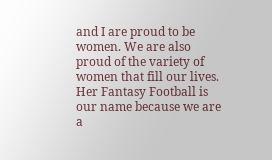and I are proud to be women. We are also proud of the variety of women that fill our lives. Her Fantasy Football is our name because we are a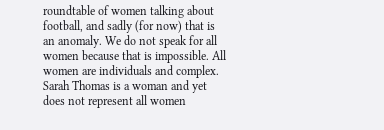roundtable of women talking about football, and sadly (for now) that is an anomaly. We do not speak for all women because that is impossible. All women are individuals and complex. Sarah Thomas is a woman and yet does not represent all women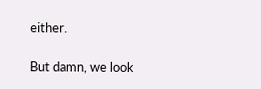either.

But damn, we look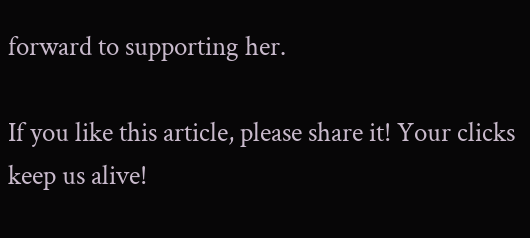forward to supporting her.

If you like this article, please share it! Your clicks keep us alive!